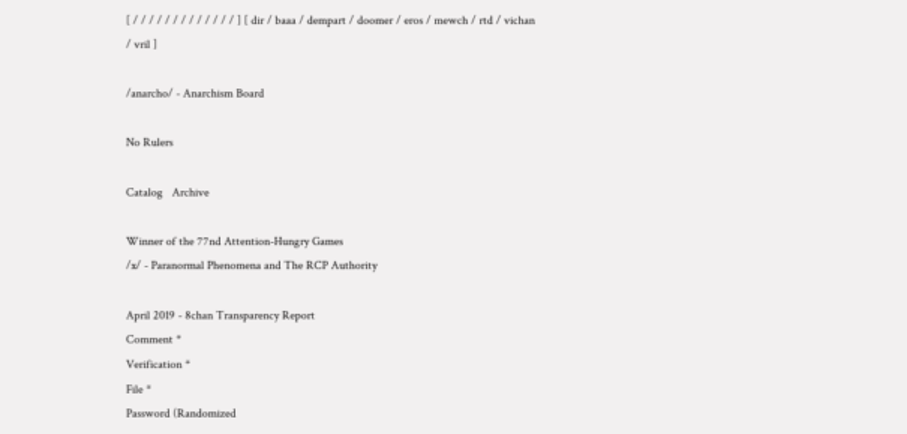[ / / / / / / / / / / / / / ] [ dir / baaa / dempart / doomer / eros / mewch / rtd / vichan / vril ]

/anarcho/ - Anarchism Board

No Rulers

Catalog   Archive

Winner of the 77nd Attention-Hungry Games
/x/ - Paranormal Phenomena and The RCP Authority

April 2019 - 8chan Transparency Report
Comment *
Verification *
File *
Password (Randomized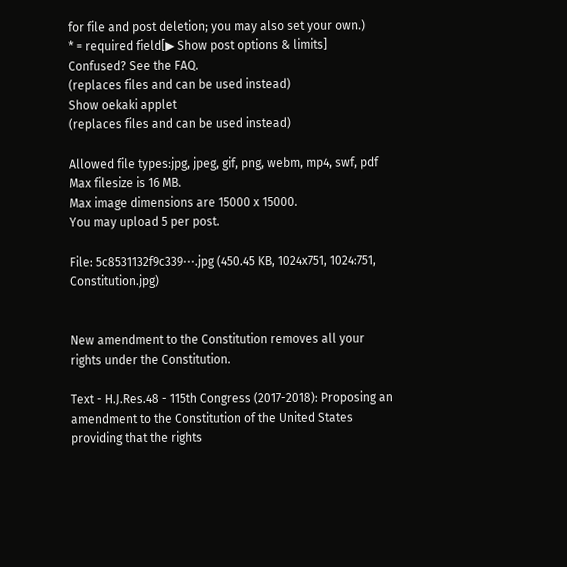for file and post deletion; you may also set your own.)
* = required field[▶ Show post options & limits]
Confused? See the FAQ.
(replaces files and can be used instead)
Show oekaki applet
(replaces files and can be used instead)

Allowed file types:jpg, jpeg, gif, png, webm, mp4, swf, pdf
Max filesize is 16 MB.
Max image dimensions are 15000 x 15000.
You may upload 5 per post.

File: 5c8531132f9c339⋯.jpg (450.45 KB, 1024x751, 1024:751, Constitution.jpg)


New amendment to the Constitution removes all your rights under the Constitution.

Text - H.J.Res.48 - 115th Congress (2017-2018): Proposing an amendment to the Constitution of the United States providing that the rights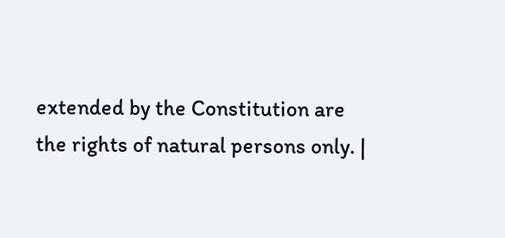extended by the Constitution are the rights of natural persons only. |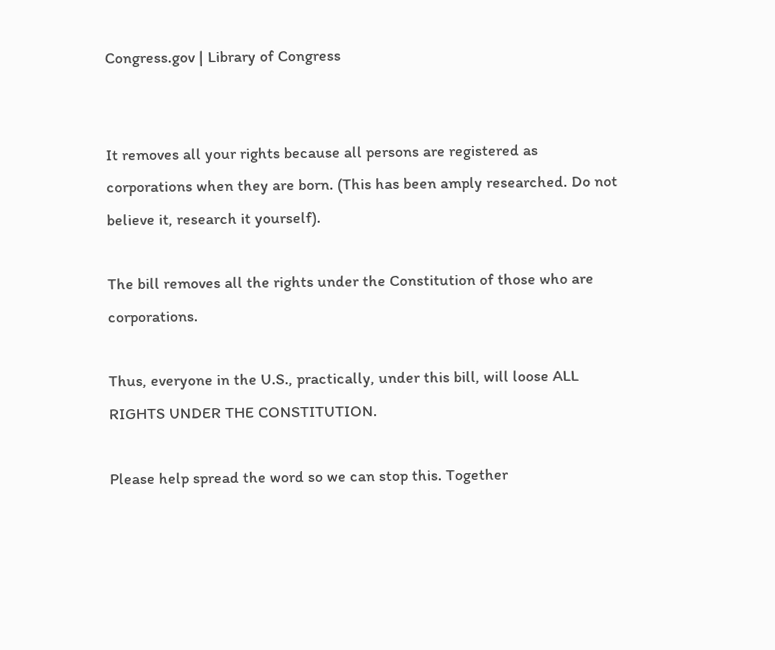Congress.gov | Library of Congress


It removes all your rights because all persons are registered as corporations when they are born. (This has been amply researched. Do not believe it, research it yourself).

The bill removes all the rights under the Constitution of those who are corporations.

Thus, everyone in the U.S., practically, under this bill, will loose ALL RIGHTS UNDER THE CONSTITUTION.

Please help spread the word so we can stop this. Together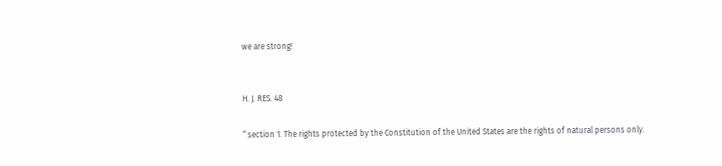we are strong!


H. J. RES. 48

“ section 1. The rights protected by the Constitution of the United States are the rights of natural persons only.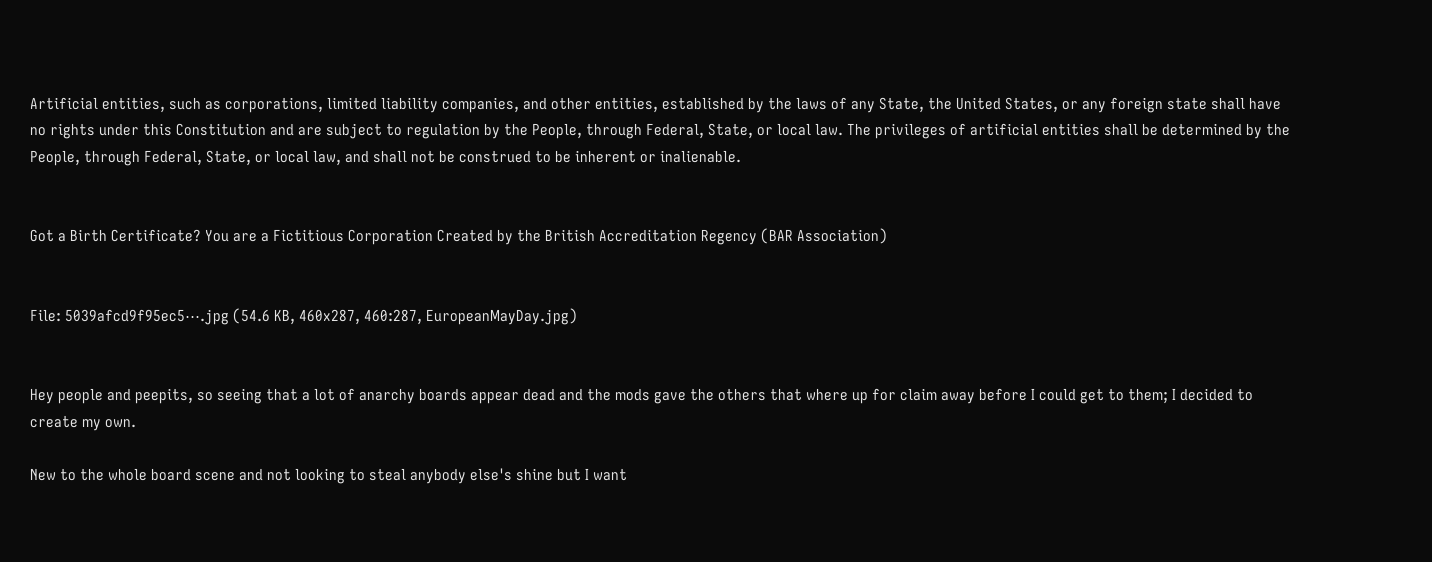Artificial entities, such as corporations, limited liability companies, and other entities, established by the laws of any State, the United States, or any foreign state shall have no rights under this Constitution and are subject to regulation by the People, through Federal, State, or local law. The privileges of artificial entities shall be determined by the People, through Federal, State, or local law, and shall not be construed to be inherent or inalienable.


Got a Birth Certificate? You are a Fictitious Corporation Created by the British Accreditation Regency (BAR Association)


File: 5039afcd9f95ec5⋯.jpg (54.6 KB, 460x287, 460:287, EuropeanMayDay.jpg)


Hey people and peepits, so seeing that a lot of anarchy boards appear dead and the mods gave the others that where up for claim away before I could get to them; I decided to create my own.

New to the whole board scene and not looking to steal anybody else's shine but I want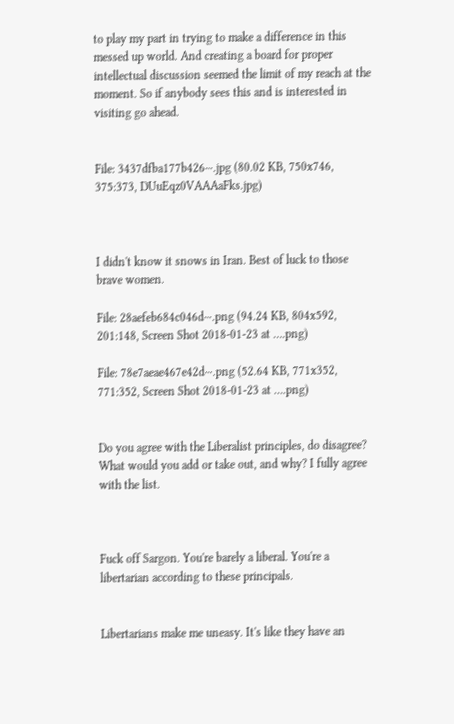to play my part in trying to make a difference in this messed up world. And creating a board for proper intellectual discussion seemed the limit of my reach at the moment. So if anybody sees this and is interested in visiting go ahead.


File: 3437dfba177b426⋯.jpg (80.02 KB, 750x746, 375:373, DUuEqz0VAAAaFks.jpg)



I didn't know it snows in Iran. Best of luck to those brave women.

File: 28aefeb684c046d⋯.png (94.24 KB, 804x592, 201:148, Screen Shot 2018-01-23 at ….png)

File: 78e7aeae467e42d⋯.png (52.64 KB, 771x352, 771:352, Screen Shot 2018-01-23 at ….png)


Do you agree with the Liberalist principles, do disagree? What would you add or take out, and why? I fully agree with the list.



Fuck off Sargon. You're barely a liberal. You're a libertarian according to these principals.


Libertarians make me uneasy. It's like they have an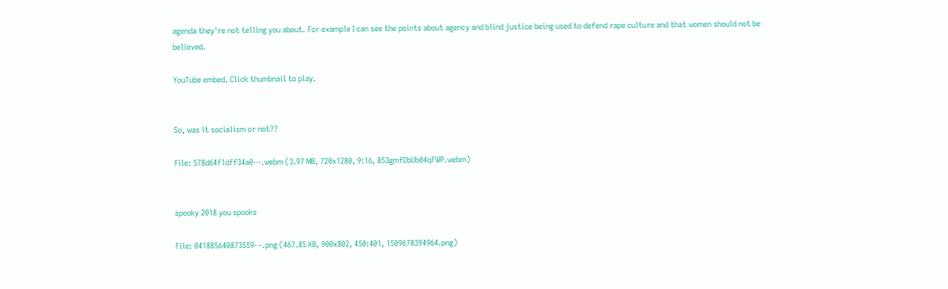agenda they're not telling you about. For example I can see the points about agency and blind justice being used to defend rape culture and that women should not be believed.

YouTube embed. Click thumbnail to play.


So, was it socialism or not??

File: 578d64f1dff34a0⋯.webm (3.97 MB, 720x1280, 9:16, 853gmfDbUb04qFWP.webm)


spooky 2018 you spooks

File: 041885640873559⋯.png (467.85 KB, 900x802, 450:401, 1509678394964.png)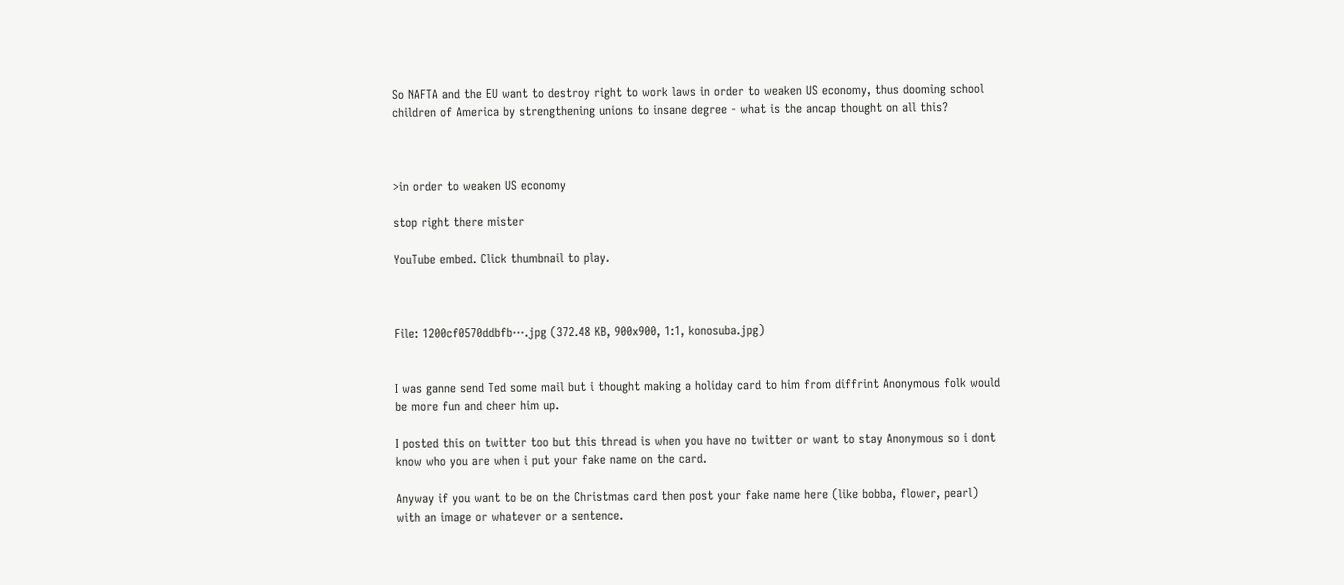So NAFTA and the EU want to destroy right to work laws in order to weaken US economy, thus dooming school children of America by strengthening unions to insane degree - what is the ancap thought on all this?



>in order to weaken US economy

stop right there mister

YouTube embed. Click thumbnail to play.



File: 1200cf0570ddbfb⋯.jpg (372.48 KB, 900x900, 1:1, konosuba.jpg)


I was ganne send Ted some mail but i thought making a holiday card to him from diffrint Anonymous folk would be more fun and cheer him up.

I posted this on twitter too but this thread is when you have no twitter or want to stay Anonymous so i dont know who you are when i put your fake name on the card.

Anyway if you want to be on the Christmas card then post your fake name here (like bobba, flower, pearl) with an image or whatever or a sentence.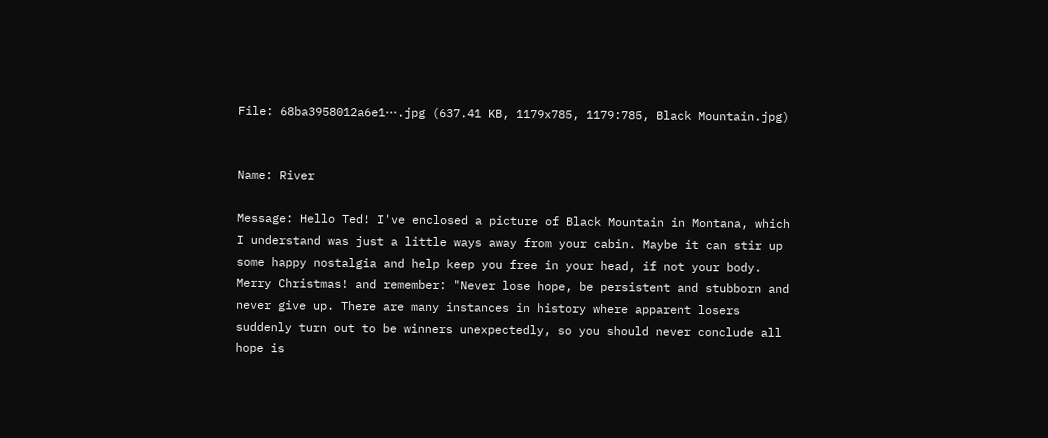File: 68ba3958012a6e1⋯.jpg (637.41 KB, 1179x785, 1179:785, Black Mountain.jpg)


Name: River

Message: Hello Ted! I've enclosed a picture of Black Mountain in Montana, which I understand was just a little ways away from your cabin. Maybe it can stir up some happy nostalgia and help keep you free in your head, if not your body. Merry Christmas! and remember: "Never lose hope, be persistent and stubborn and never give up. There are many instances in history where apparent losers suddenly turn out to be winners unexpectedly, so you should never conclude all hope is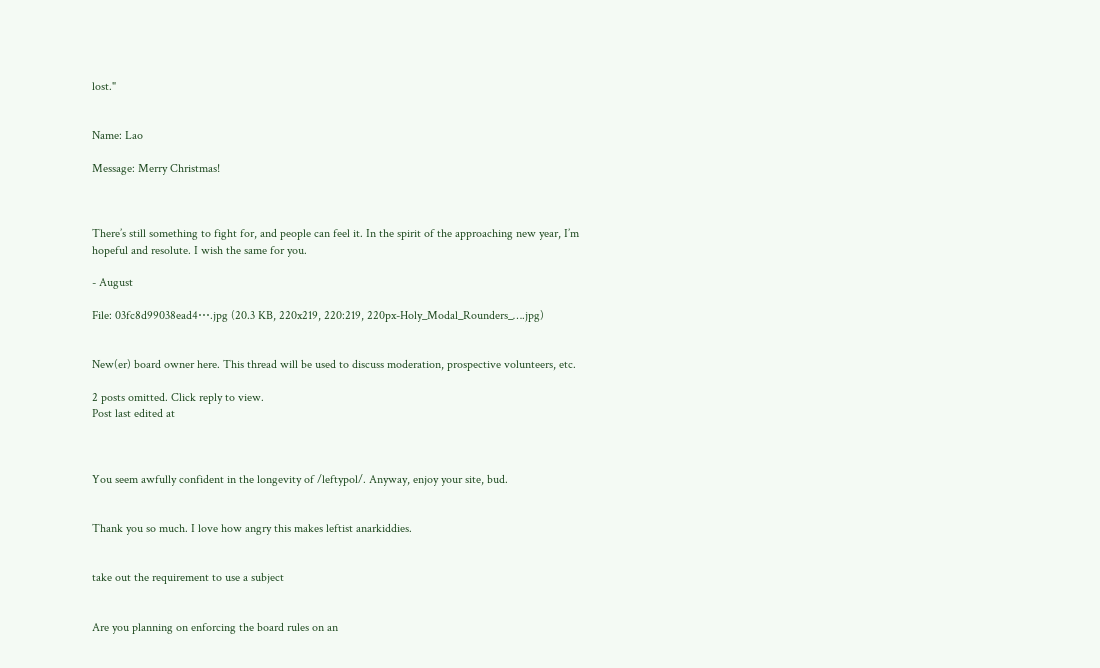lost."


Name: Lao

Message: Merry Christmas!



There’s still something to fight for, and people can feel it. In the spirit of the approaching new year, I’m hopeful and resolute. I wish the same for you.

- August

File: 03fc8d99038ead4⋯.jpg (20.3 KB, 220x219, 220:219, 220px-Holy_Modal_Rounders_….jpg)


New(er) board owner here. This thread will be used to discuss moderation, prospective volunteers, etc.

2 posts omitted. Click reply to view.
Post last edited at



You seem awfully confident in the longevity of /leftypol/. Anyway, enjoy your site, bud.


Thank you so much. I love how angry this makes leftist anarkiddies.


take out the requirement to use a subject


Are you planning on enforcing the board rules on an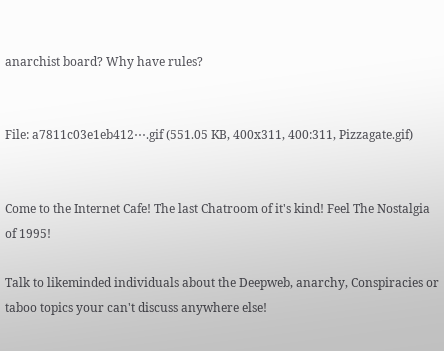anarchist board? Why have rules?


File: a7811c03e1eb412⋯.gif (551.05 KB, 400x311, 400:311, Pizzagate.gif)


Come to the Internet Cafe! The last Chatroom of it's kind! Feel The Nostalgia of 1995!

Talk to likeminded individuals about the Deepweb, anarchy, Conspiracies or taboo topics your can't discuss anywhere else!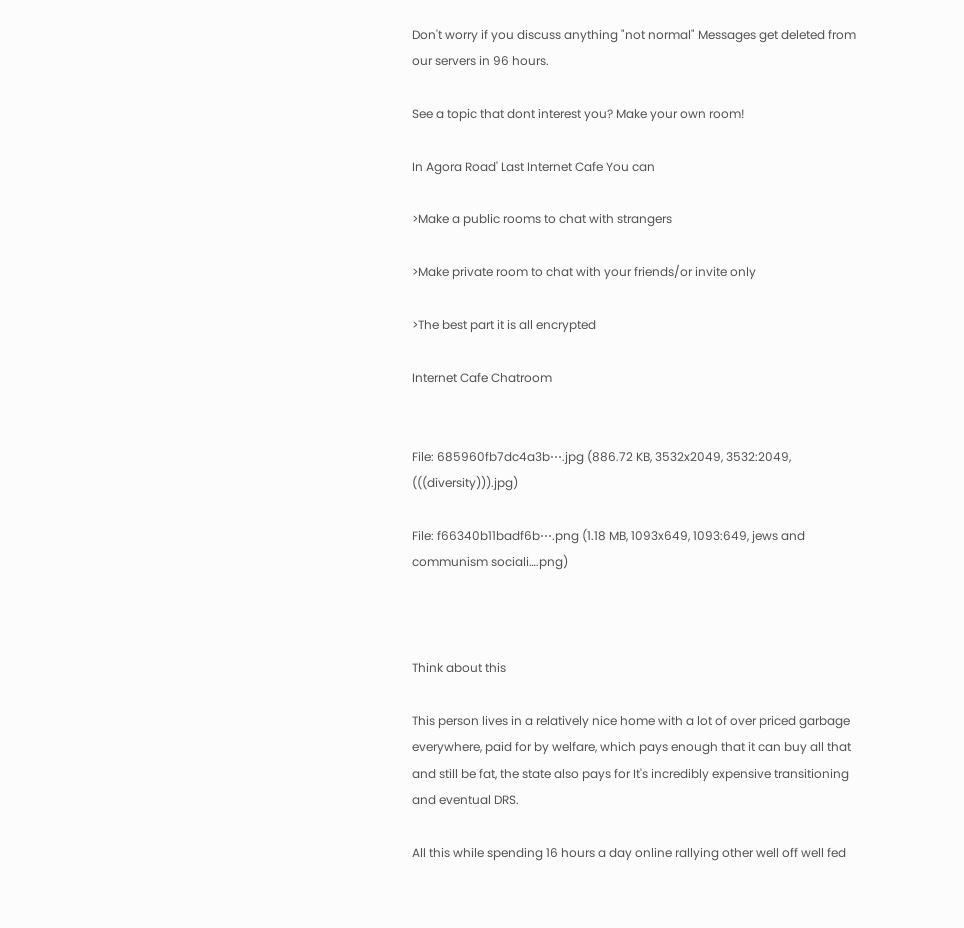Don't worry if you discuss anything "not normal" Messages get deleted from our servers in 96 hours.

See a topic that dont interest you? Make your own room!

In Agora Road' Last Internet Cafe You can

>Make a public rooms to chat with strangers

>Make private room to chat with your friends/or invite only

>The best part it is all encrypted

Internet Cafe Chatroom


File: 685960fb7dc4a3b⋯.jpg (886.72 KB, 3532x2049, 3532:2049, (((diversity))).jpg)

File: f66340b11badf6b⋯.png (1.18 MB, 1093x649, 1093:649, jews and communism sociali….png)



Think about this

This person lives in a relatively nice home with a lot of over priced garbage everywhere, paid for by welfare, which pays enough that it can buy all that and still be fat, the state also pays for It's incredibly expensive transitioning and eventual DRS.

All this while spending 16 hours a day online rallying other well off well fed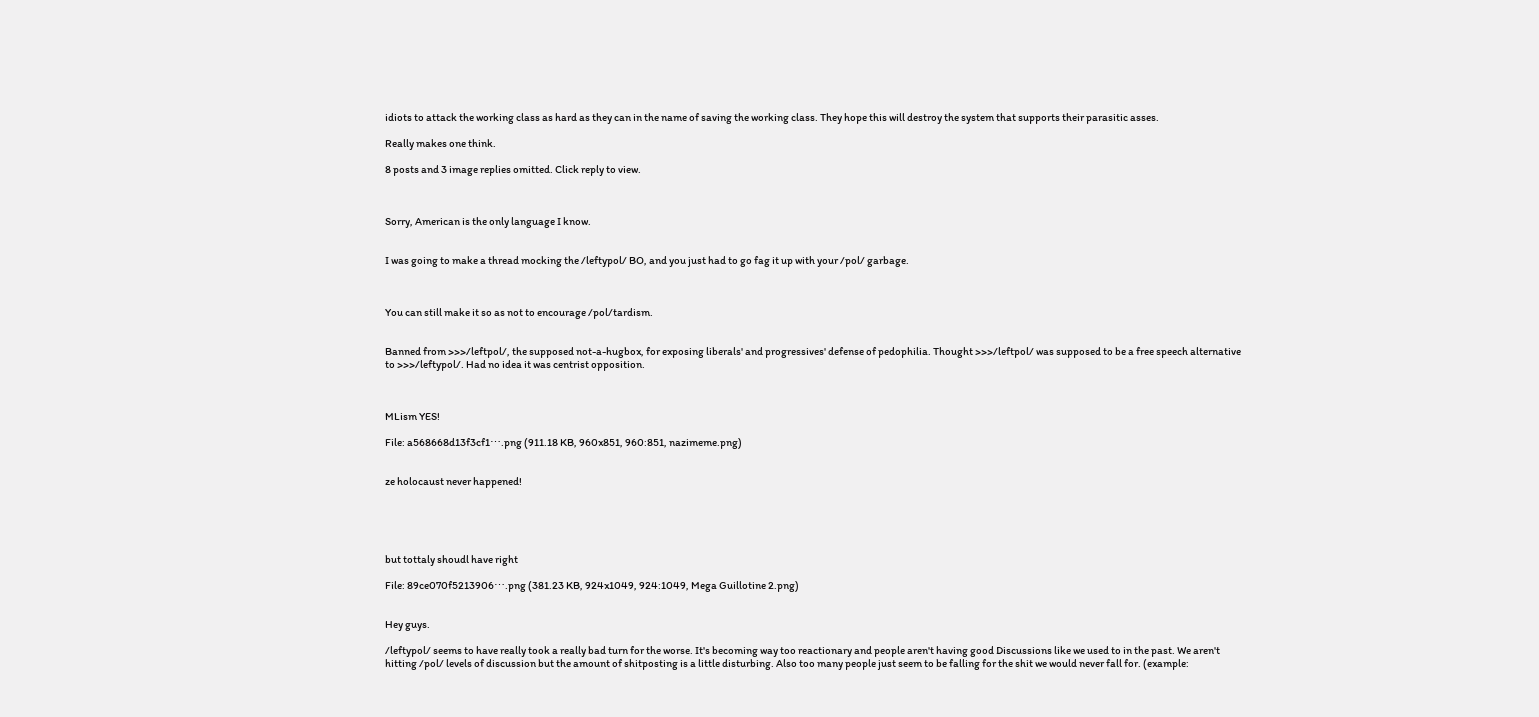idiots to attack the working class as hard as they can in the name of saving the working class. They hope this will destroy the system that supports their parasitic asses.

Really makes one think.

8 posts and 3 image replies omitted. Click reply to view.



Sorry, American is the only language I know.


I was going to make a thread mocking the /leftypol/ BO, and you just had to go fag it up with your /pol/ garbage.



You can still make it so as not to encourage /pol/tardism.


Banned from >>>/leftpol/, the supposed not-a-hugbox, for exposing liberals' and progressives' defense of pedophilia. Thought >>>/leftpol/ was supposed to be a free speech alternative to >>>/leftypol/. Had no idea it was centrist opposition.



MLism YES!

File: a568668d13f3cf1⋯.png (911.18 KB, 960x851, 960:851, nazimeme.png)


ze holocaust never happened!





but tottaly shoudl have right

File: 89ce070f5213906⋯.png (381.23 KB, 924x1049, 924:1049, Mega Guillotine 2.png)


Hey guys.

/leftypol/ seems to have really took a really bad turn for the worse. It's becoming way too reactionary and people aren't having good Discussions like we used to in the past. We aren't hitting /pol/ levels of discussion but the amount of shitposting is a little disturbing. Also too many people just seem to be falling for the shit we would never fall for. (example: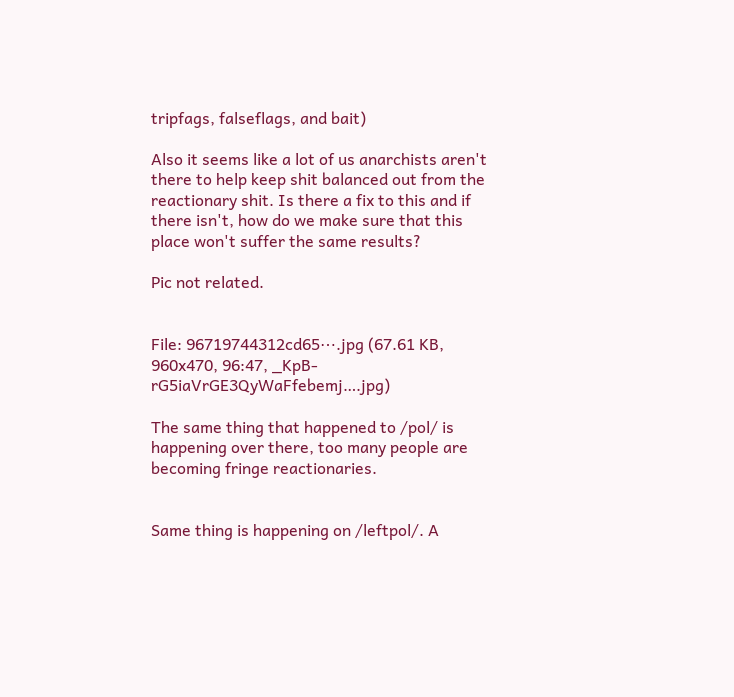tripfags, falseflags, and bait)

Also it seems like a lot of us anarchists aren't there to help keep shit balanced out from the reactionary shit. Is there a fix to this and if there isn't, how do we make sure that this place won't suffer the same results?

Pic not related.


File: 96719744312cd65⋯.jpg (67.61 KB, 960x470, 96:47, _KpB-rG5iaVrGE3QyWaFfebemj….jpg)

The same thing that happened to /pol/ is happening over there, too many people are becoming fringe reactionaries.


Same thing is happening on /leftpol/. A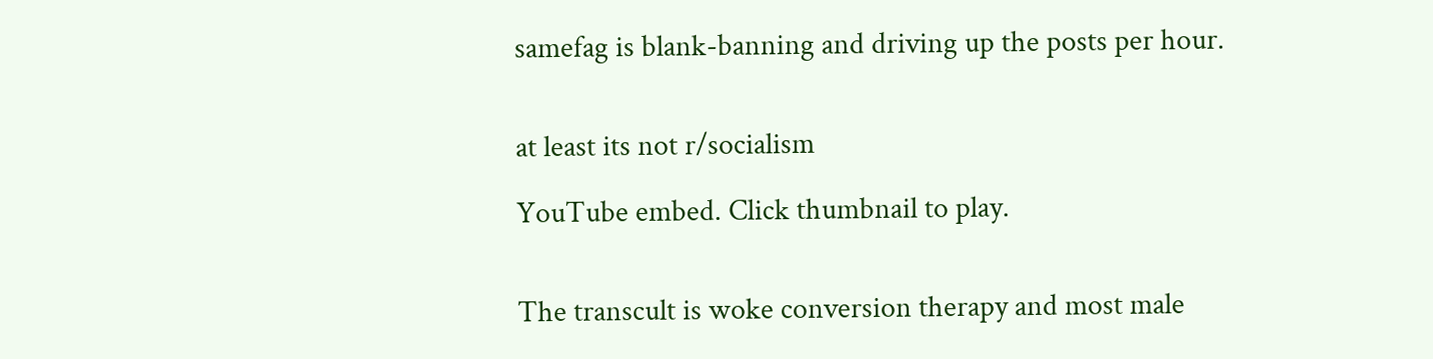samefag is blank-banning and driving up the posts per hour.


at least its not r/socialism

YouTube embed. Click thumbnail to play.


The transcult is woke conversion therapy and most male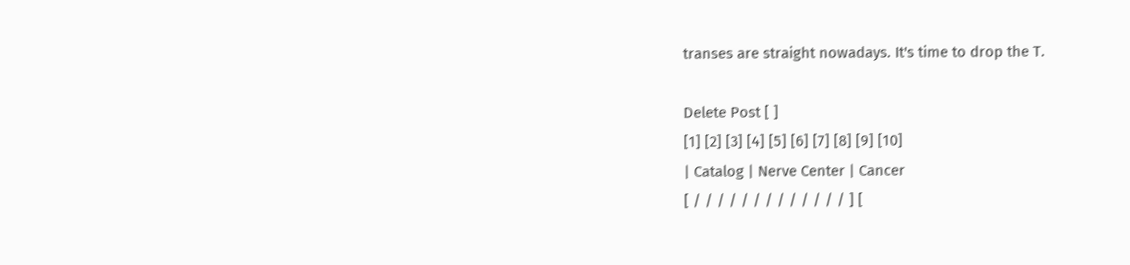transes are straight nowadays. It's time to drop the T.

Delete Post [ ]
[1] [2] [3] [4] [5] [6] [7] [8] [9] [10]
| Catalog | Nerve Center | Cancer
[ / / / / / / / / / / / / / ] [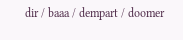dir / baaa / dempart / doomer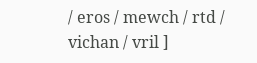/ eros / mewch / rtd / vichan / vril ]